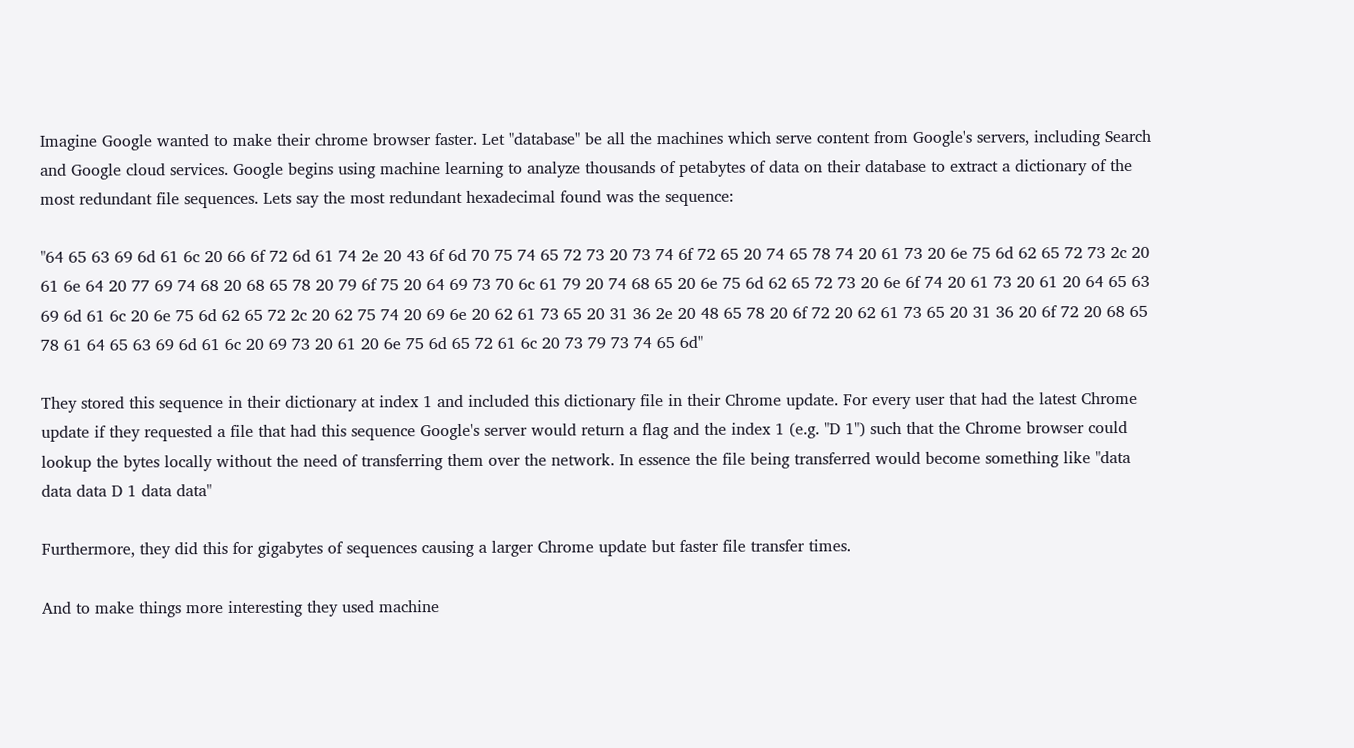Imagine Google wanted to make their chrome browser faster. Let "database" be all the machines which serve content from Google's servers, including Search and Google cloud services. Google begins using machine learning to analyze thousands of petabytes of data on their database to extract a dictionary of the most redundant file sequences. Lets say the most redundant hexadecimal found was the sequence:

"64 65 63 69 6d 61 6c 20 66 6f 72 6d 61 74 2e 20 43 6f 6d 70 75 74 65 72 73 20 73 74 6f 72 65 20 74 65 78 74 20 61 73 20 6e 75 6d 62 65 72 73 2c 20 61 6e 64 20 77 69 74 68 20 68 65 78 20 79 6f 75 20 64 69 73 70 6c 61 79 20 74 68 65 20 6e 75 6d 62 65 72 73 20 6e 6f 74 20 61 73 20 61 20 64 65 63 69 6d 61 6c 20 6e 75 6d 62 65 72 2c 20 62 75 74 20 69 6e 20 62 61 73 65 20 31 36 2e 20 48 65 78 20 6f 72 20 62 61 73 65 20 31 36 20 6f 72 20 68 65 78 61 64 65 63 69 6d 61 6c 20 69 73 20 61 20 6e 75 6d 65 72 61 6c 20 73 79 73 74 65 6d"

They stored this sequence in their dictionary at index 1 and included this dictionary file in their Chrome update. For every user that had the latest Chrome update if they requested a file that had this sequence Google's server would return a flag and the index 1 (e.g. "D 1") such that the Chrome browser could lookup the bytes locally without the need of transferring them over the network. In essence the file being transferred would become something like "data data data D 1 data data"

Furthermore, they did this for gigabytes of sequences causing a larger Chrome update but faster file transfer times.

And to make things more interesting they used machine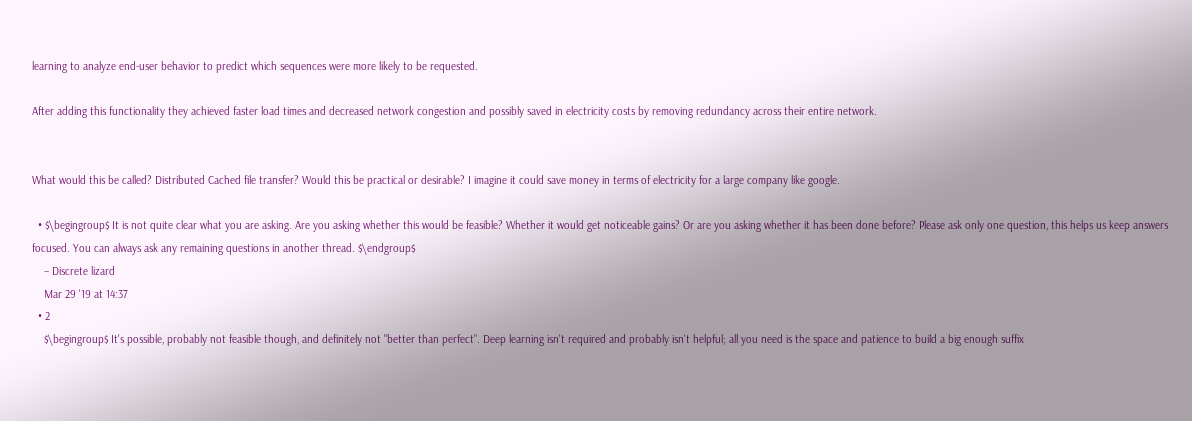learning to analyze end-user behavior to predict which sequences were more likely to be requested.

After adding this functionality they achieved faster load times and decreased network congestion and possibly saved in electricity costs by removing redundancy across their entire network.


What would this be called? Distributed Cached file transfer? Would this be practical or desirable? I imagine it could save money in terms of electricity for a large company like google.

  • $\begingroup$ It is not quite clear what you are asking. Are you asking whether this would be feasible? Whether it would get noticeable gains? Or are you asking whether it has been done before? Please ask only one question, this helps us keep answers focused. You can always ask any remaining questions in another thread. $\endgroup$
    – Discrete lizard
    Mar 29 '19 at 14:37
  • 2
    $\begingroup$ It's possible, probably not feasible though, and definitely not "better than perfect". Deep learning isn't required and probably isn't helpful; all you need is the space and patience to build a big enough suffix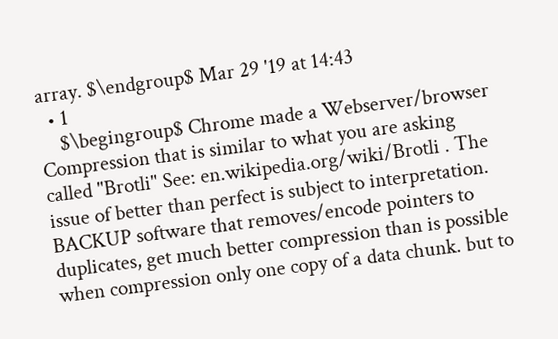array. $\endgroup$ Mar 29 '19 at 14:43
  • 1
    $\begingroup$ Chrome made a Webserver/browser Compression that is similar to what you are asking called "Brotli" See: en.wikipedia.org/wiki/Brotli . The issue of better than perfect is subject to interpretation. BACKUP software that removes/encode pointers to duplicates, get much better compression than is possible when compression only one copy of a data chunk. but to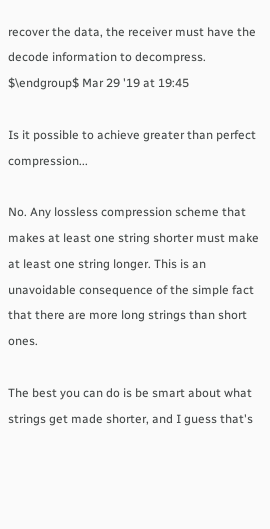recover the data, the receiver must have the decode information to decompress. $\endgroup$ Mar 29 '19 at 19:45

Is it possible to achieve greater than perfect compression...

No. Any lossless compression scheme that makes at least one string shorter must make at least one string longer. This is an unavoidable consequence of the simple fact that there are more long strings than short ones.

The best you can do is be smart about what strings get made shorter, and I guess that's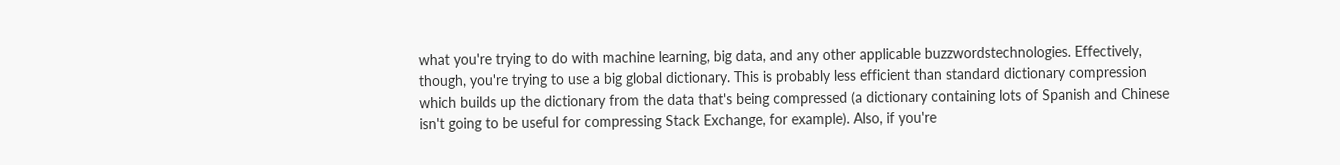what you're trying to do with machine learning, big data, and any other applicable buzzwordstechnologies. Effectively, though, you're trying to use a big global dictionary. This is probably less efficient than standard dictionary compression which builds up the dictionary from the data that's being compressed (a dictionary containing lots of Spanish and Chinese isn't going to be useful for compressing Stack Exchange, for example). Also, if you're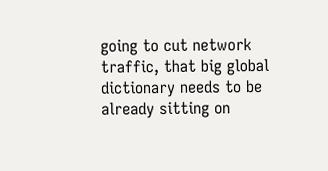going to cut network traffic, that big global dictionary needs to be already sitting on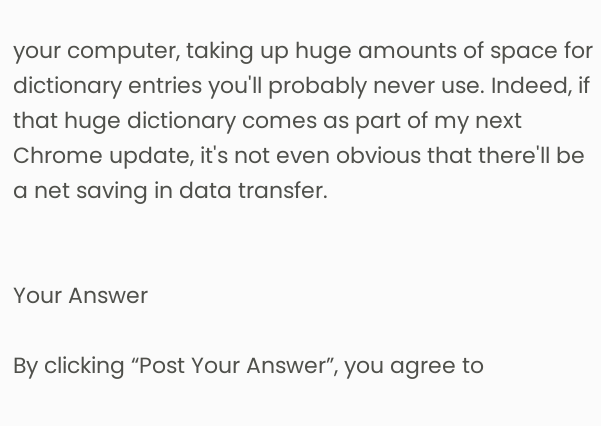your computer, taking up huge amounts of space for dictionary entries you'll probably never use. Indeed, if that huge dictionary comes as part of my next Chrome update, it's not even obvious that there'll be a net saving in data transfer.


Your Answer

By clicking “Post Your Answer”, you agree to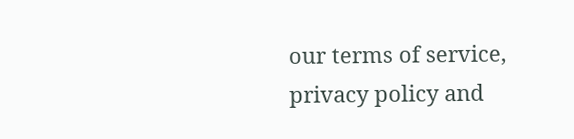our terms of service, privacy policy and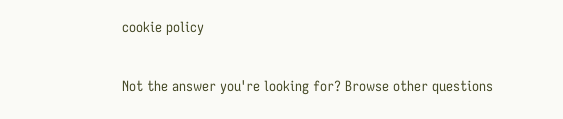cookie policy

Not the answer you're looking for? Browse other questions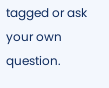tagged or ask your own question.